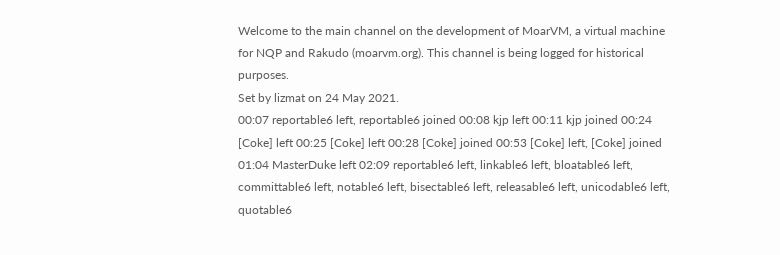Welcome to the main channel on the development of MoarVM, a virtual machine for NQP and Rakudo (moarvm.org). This channel is being logged for historical purposes.
Set by lizmat on 24 May 2021.
00:07 reportable6 left, reportable6 joined 00:08 kjp left 00:11 kjp joined 00:24 [Coke] left 00:25 [Coke] left 00:28 [Coke] joined 00:53 [Coke] left, [Coke] joined 01:04 MasterDuke left 02:09 reportable6 left, linkable6 left, bloatable6 left, committable6 left, notable6 left, bisectable6 left, releasable6 left, unicodable6 left, quotable6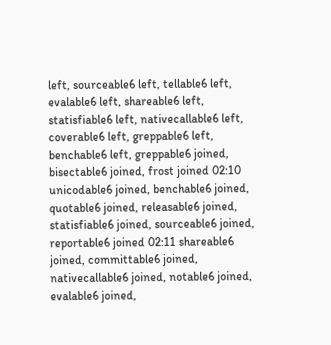left, sourceable6 left, tellable6 left, evalable6 left, shareable6 left, statisfiable6 left, nativecallable6 left, coverable6 left, greppable6 left, benchable6 left, greppable6 joined, bisectable6 joined, frost joined 02:10 unicodable6 joined, benchable6 joined, quotable6 joined, releasable6 joined, statisfiable6 joined, sourceable6 joined, reportable6 joined 02:11 shareable6 joined, committable6 joined, nativecallable6 joined, notable6 joined, evalable6 joined,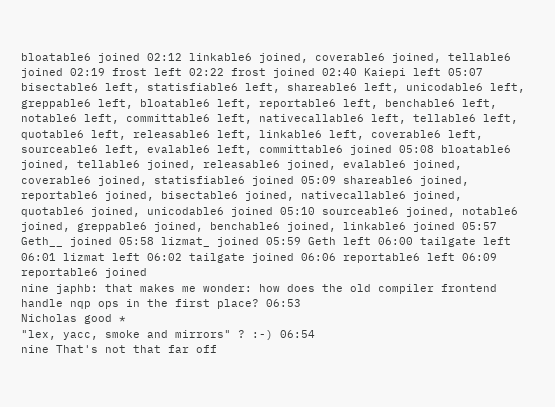bloatable6 joined 02:12 linkable6 joined, coverable6 joined, tellable6 joined 02:19 frost left 02:22 frost joined 02:40 Kaiepi left 05:07 bisectable6 left, statisfiable6 left, shareable6 left, unicodable6 left, greppable6 left, bloatable6 left, reportable6 left, benchable6 left, notable6 left, committable6 left, nativecallable6 left, tellable6 left, quotable6 left, releasable6 left, linkable6 left, coverable6 left, sourceable6 left, evalable6 left, committable6 joined 05:08 bloatable6 joined, tellable6 joined, releasable6 joined, evalable6 joined, coverable6 joined, statisfiable6 joined 05:09 shareable6 joined, reportable6 joined, bisectable6 joined, nativecallable6 joined, quotable6 joined, unicodable6 joined 05:10 sourceable6 joined, notable6 joined, greppable6 joined, benchable6 joined, linkable6 joined 05:57 Geth__ joined 05:58 lizmat_ joined 05:59 Geth left 06:00 tailgate left 06:01 lizmat left 06:02 tailgate joined 06:06 reportable6 left 06:09 reportable6 joined
nine japhb: that makes me wonder: how does the old compiler frontend handle nqp ops in the first place? 06:53
Nicholas good *
"lex, yacc, smoke and mirrors" ? :-) 06:54
nine That's not that far off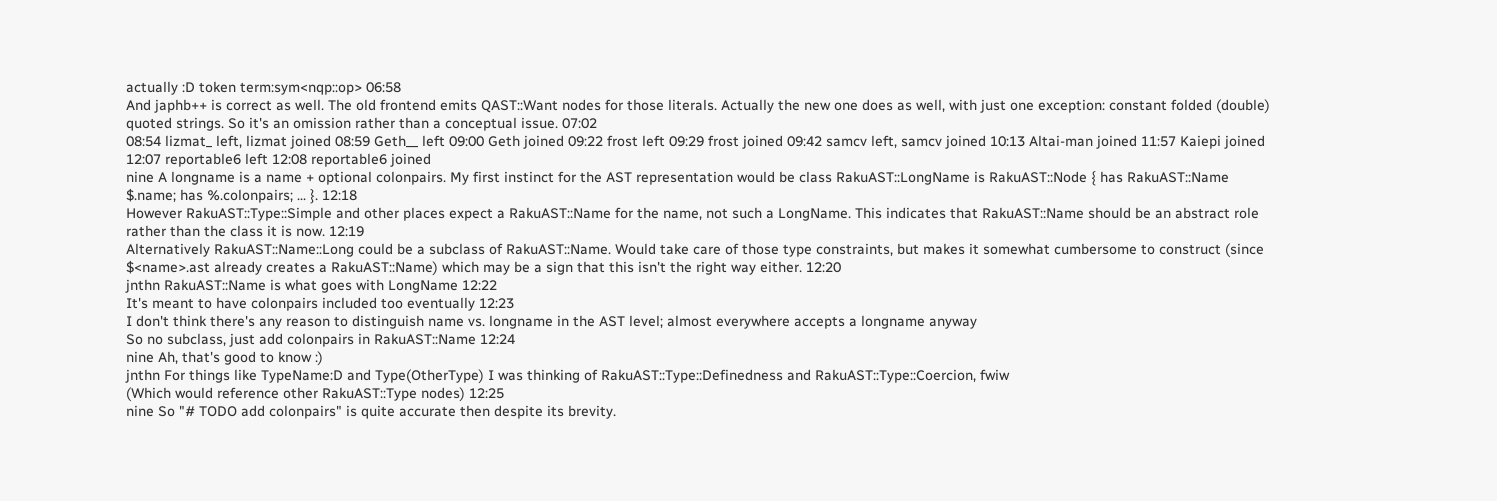actually :D token term:sym<nqp::op> 06:58
And japhb++ is correct as well. The old frontend emits QAST::Want nodes for those literals. Actually the new one does as well, with just one exception: constant folded (double) quoted strings. So it's an omission rather than a conceptual issue. 07:02
08:54 lizmat_ left, lizmat joined 08:59 Geth__ left 09:00 Geth joined 09:22 frost left 09:29 frost joined 09:42 samcv left, samcv joined 10:13 Altai-man joined 11:57 Kaiepi joined 12:07 reportable6 left 12:08 reportable6 joined
nine A longname is a name + optional colonpairs. My first instinct for the AST representation would be class RakuAST::LongName is RakuAST::Node { has RakuAST::Name $.name; has %.colonpairs; ... }. 12:18
However RakuAST::Type::Simple and other places expect a RakuAST::Name for the name, not such a LongName. This indicates that RakuAST::Name should be an abstract role rather than the class it is now. 12:19
Alternatively RakuAST::Name::Long could be a subclass of RakuAST::Name. Would take care of those type constraints, but makes it somewhat cumbersome to construct (since $<name>.ast already creates a RakuAST::Name) which may be a sign that this isn't the right way either. 12:20
jnthn RakuAST::Name is what goes with LongName 12:22
It's meant to have colonpairs included too eventually 12:23
I don't think there's any reason to distinguish name vs. longname in the AST level; almost everywhere accepts a longname anyway
So no subclass, just add colonpairs in RakuAST::Name 12:24
nine Ah, that's good to know :)
jnthn For things like TypeName:D and Type(OtherType) I was thinking of RakuAST::Type::Definedness and RakuAST::Type::Coercion, fwiw
(Which would reference other RakuAST::Type nodes) 12:25
nine So "# TODO add colonpairs" is quite accurate then despite its brevity.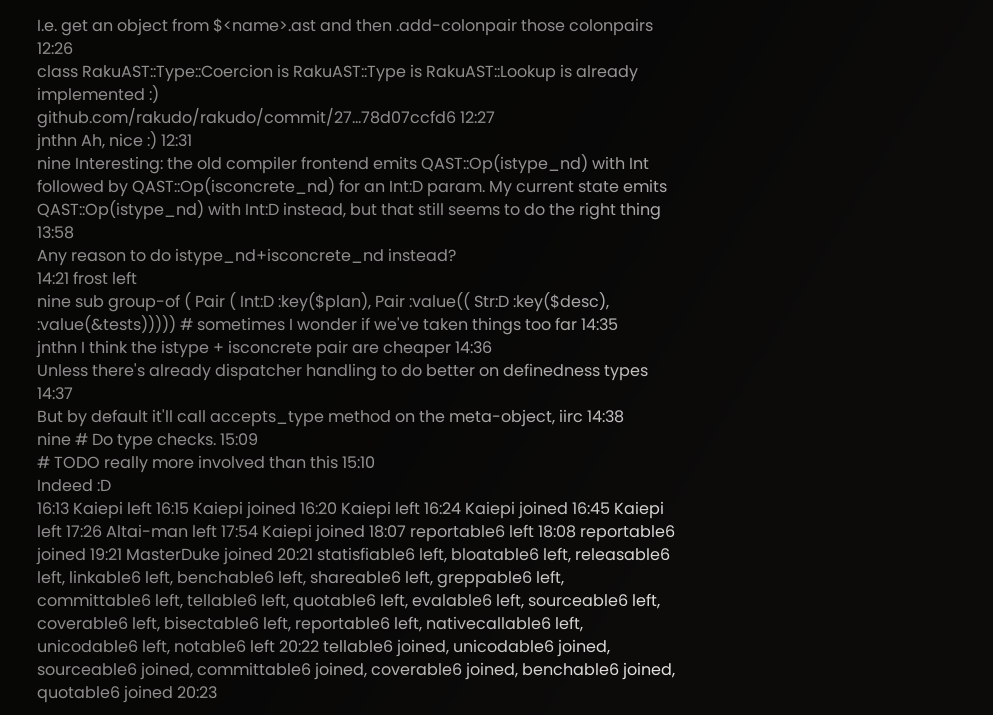I.e. get an object from $<name>.ast and then .add-colonpair those colonpairs 12:26
class RakuAST::Type::Coercion is RakuAST::Type is RakuAST::Lookup is already implemented :)
github.com/rakudo/rakudo/commit/27...78d07ccfd6 12:27
jnthn Ah, nice :) 12:31
nine Interesting: the old compiler frontend emits QAST::Op(istype_nd) with Int followed by QAST::Op(isconcrete_nd) for an Int:D param. My current state emits QAST::Op(istype_nd) with Int:D instead, but that still seems to do the right thing 13:58
Any reason to do istype_nd+isconcrete_nd instead?
14:21 frost left
nine sub group-of ( Pair ( Int:D :key($plan), Pair :value(( Str:D :key($desc), :value(&tests))))) # sometimes I wonder if we've taken things too far 14:35
jnthn I think the istype + isconcrete pair are cheaper 14:36
Unless there's already dispatcher handling to do better on definedness types 14:37
But by default it'll call accepts_type method on the meta-object, iirc 14:38
nine # Do type checks. 15:09
# TODO really more involved than this 15:10
Indeed :D
16:13 Kaiepi left 16:15 Kaiepi joined 16:20 Kaiepi left 16:24 Kaiepi joined 16:45 Kaiepi left 17:26 Altai-man left 17:54 Kaiepi joined 18:07 reportable6 left 18:08 reportable6 joined 19:21 MasterDuke joined 20:21 statisfiable6 left, bloatable6 left, releasable6 left, linkable6 left, benchable6 left, shareable6 left, greppable6 left, committable6 left, tellable6 left, quotable6 left, evalable6 left, sourceable6 left, coverable6 left, bisectable6 left, reportable6 left, nativecallable6 left, unicodable6 left, notable6 left 20:22 tellable6 joined, unicodable6 joined, sourceable6 joined, committable6 joined, coverable6 joined, benchable6 joined, quotable6 joined 20:23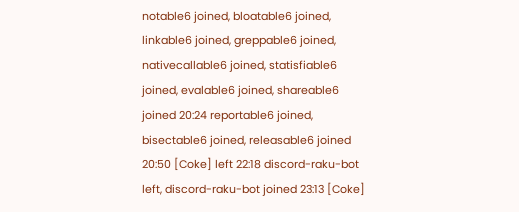notable6 joined, bloatable6 joined, linkable6 joined, greppable6 joined, nativecallable6 joined, statisfiable6 joined, evalable6 joined, shareable6 joined 20:24 reportable6 joined, bisectable6 joined, releasable6 joined 20:50 [Coke] left 22:18 discord-raku-bot left, discord-raku-bot joined 23:13 [Coke]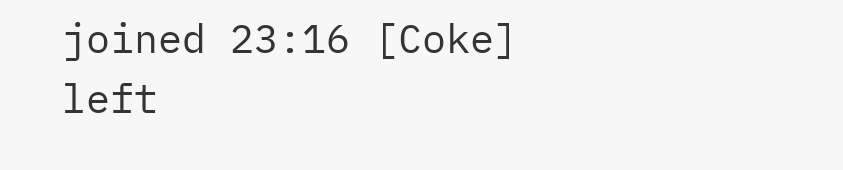joined 23:16 [Coke] left